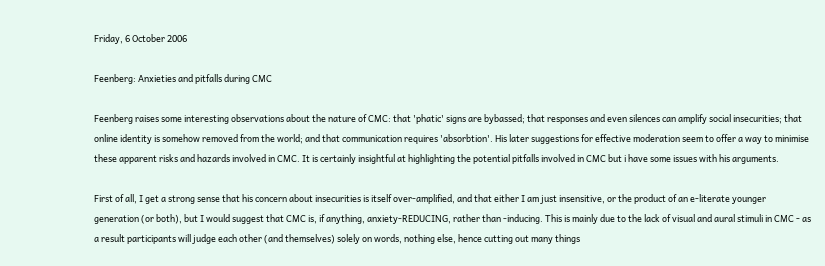Friday, 6 October 2006

Feenberg: Anxieties and pitfalls during CMC

Feenberg raises some interesting observations about the nature of CMC: that 'phatic' signs are bybassed; that responses and even silences can amplify social insecurities; that online identity is somehow removed from the world; and that communication requires 'absorbtion'. His later suggestions for effective moderation seem to offer a way to minimise these apparent risks and hazards involved in CMC. It is certainly insightful at highlighting the potential pitfalls involved in CMC but i have some issues with his arguments.

First of all, I get a strong sense that his concern about insecurities is itself over-amplified, and that either I am just insensitive, or the product of an e-literate younger generation (or both), but I would suggest that CMC is, if anything, anxiety-REDUCING, rather than -inducing. This is mainly due to the lack of visual and aural stimuli in CMC - as a result participants will judge each other (and themselves) solely on words, nothing else, hence cutting out many things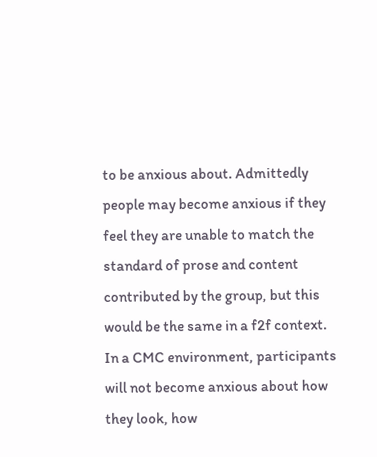to be anxious about. Admittedly people may become anxious if they feel they are unable to match the standard of prose and content contributed by the group, but this would be the same in a f2f context. In a CMC environment, participants will not become anxious about how they look, how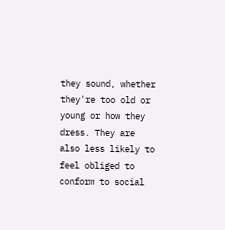they sound, whether they're too old or young or how they dress. They are also less likely to feel obliged to conform to social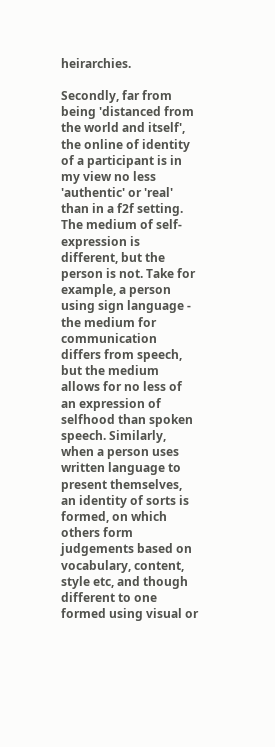heirarchies.

Secondly, far from being 'distanced from the world and itself', the online of identity of a participant is in my view no less 'authentic' or 'real' than in a f2f setting. The medium of self-expression is different, but the person is not. Take for example, a person using sign language - the medium for communication differs from speech, but the medium allows for no less of an expression of selfhood than spoken speech. Similarly, when a person uses written language to present themselves, an identity of sorts is formed, on which others form judgements based on vocabulary, content, style etc, and though different to one formed using visual or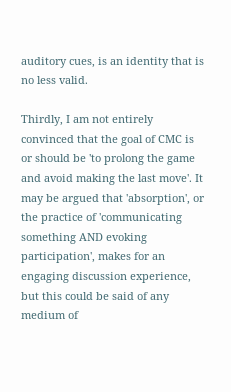auditory cues, is an identity that is no less valid.

Thirdly, I am not entirely convinced that the goal of CMC is or should be 'to prolong the game and avoid making the last move'. It may be argued that 'absorption', or the practice of 'communicating something AND evoking participation', makes for an engaging discussion experience, but this could be said of any medium of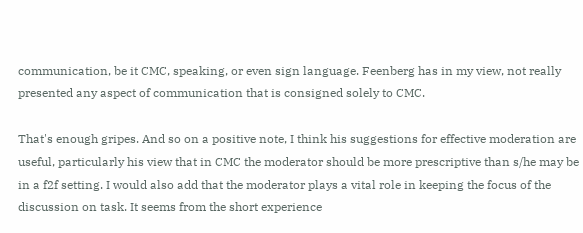communication, be it CMC, speaking, or even sign language. Feenberg has in my view, not really presented any aspect of communication that is consigned solely to CMC.

That's enough gripes. And so on a positive note, I think his suggestions for effective moderation are useful, particularly his view that in CMC the moderator should be more prescriptive than s/he may be in a f2f setting. I would also add that the moderator plays a vital role in keeping the focus of the discussion on task. It seems from the short experience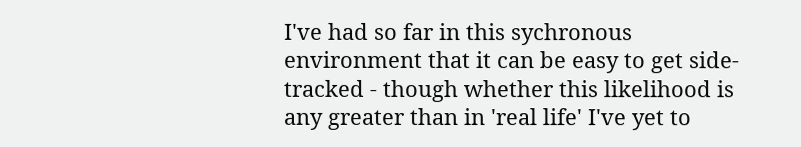I've had so far in this sychronous environment that it can be easy to get side-tracked - though whether this likelihood is any greater than in 'real life' I've yet to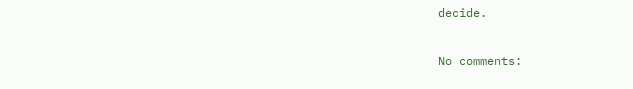decide.

No comments: